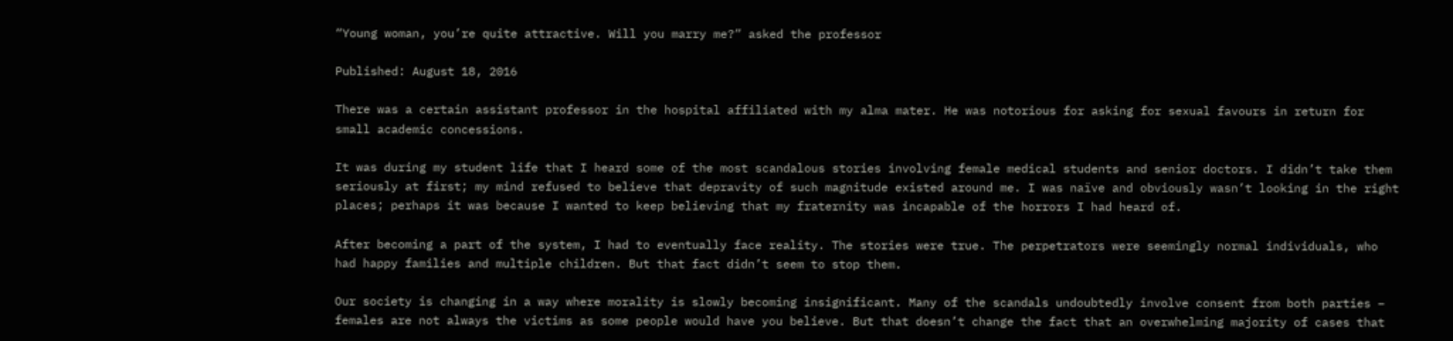“Young woman, you’re quite attractive. Will you marry me?” asked the professor

Published: August 18, 2016

There was a certain assistant professor in the hospital affiliated with my alma mater. He was notorious for asking for sexual favours in return for small academic concessions.

It was during my student life that I heard some of the most scandalous stories involving female medical students and senior doctors. I didn’t take them seriously at first; my mind refused to believe that depravity of such magnitude existed around me. I was naïve and obviously wasn’t looking in the right places; perhaps it was because I wanted to keep believing that my fraternity was incapable of the horrors I had heard of.

After becoming a part of the system, I had to eventually face reality. The stories were true. The perpetrators were seemingly normal individuals, who had happy families and multiple children. But that fact didn’t seem to stop them.

Our society is changing in a way where morality is slowly becoming insignificant. Many of the scandals undoubtedly involve consent from both parties – females are not always the victims as some people would have you believe. But that doesn’t change the fact that an overwhelming majority of cases that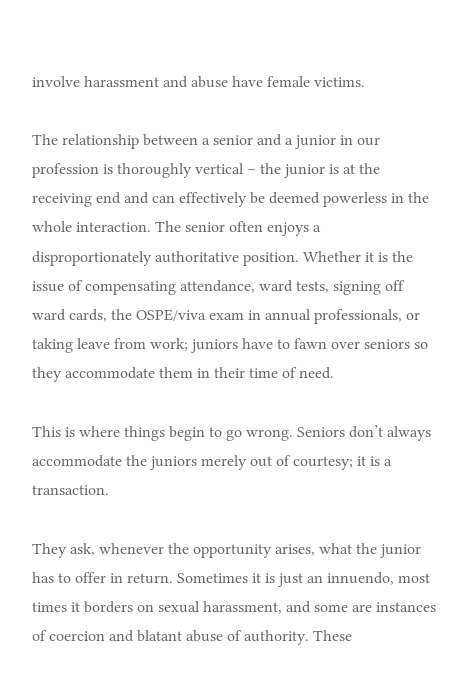involve harassment and abuse have female victims.

The relationship between a senior and a junior in our profession is thoroughly vertical – the junior is at the receiving end and can effectively be deemed powerless in the whole interaction. The senior often enjoys a disproportionately authoritative position. Whether it is the issue of compensating attendance, ward tests, signing off ward cards, the OSPE/viva exam in annual professionals, or taking leave from work; juniors have to fawn over seniors so they accommodate them in their time of need.

This is where things begin to go wrong. Seniors don’t always accommodate the juniors merely out of courtesy; it is a transaction.

They ask, whenever the opportunity arises, what the junior has to offer in return. Sometimes it is just an innuendo, most times it borders on sexual harassment, and some are instances of coercion and blatant abuse of authority. These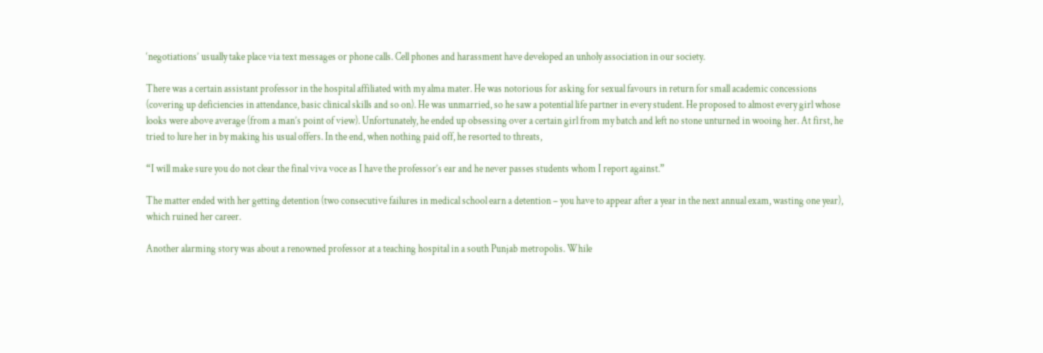‘negotiations’ usually take place via text messages or phone calls. Cell phones and harassment have developed an unholy association in our society.

There was a certain assistant professor in the hospital affiliated with my alma mater. He was notorious for asking for sexual favours in return for small academic concessions (covering up deficiencies in attendance, basic clinical skills and so on). He was unmarried, so he saw a potential life partner in every student. He proposed to almost every girl whose looks were above average (from a man’s point of view). Unfortunately, he ended up obsessing over a certain girl from my batch and left no stone unturned in wooing her. At first, he tried to lure her in by making his usual offers. In the end, when nothing paid off, he resorted to threats,

“I will make sure you do not clear the final viva voce as I have the professor’s ear and he never passes students whom I report against.”

The matter ended with her getting detention (two consecutive failures in medical school earn a detention – you have to appear after a year in the next annual exam, wasting one year), which ruined her career.

Another alarming story was about a renowned professor at a teaching hospital in a south Punjab metropolis. While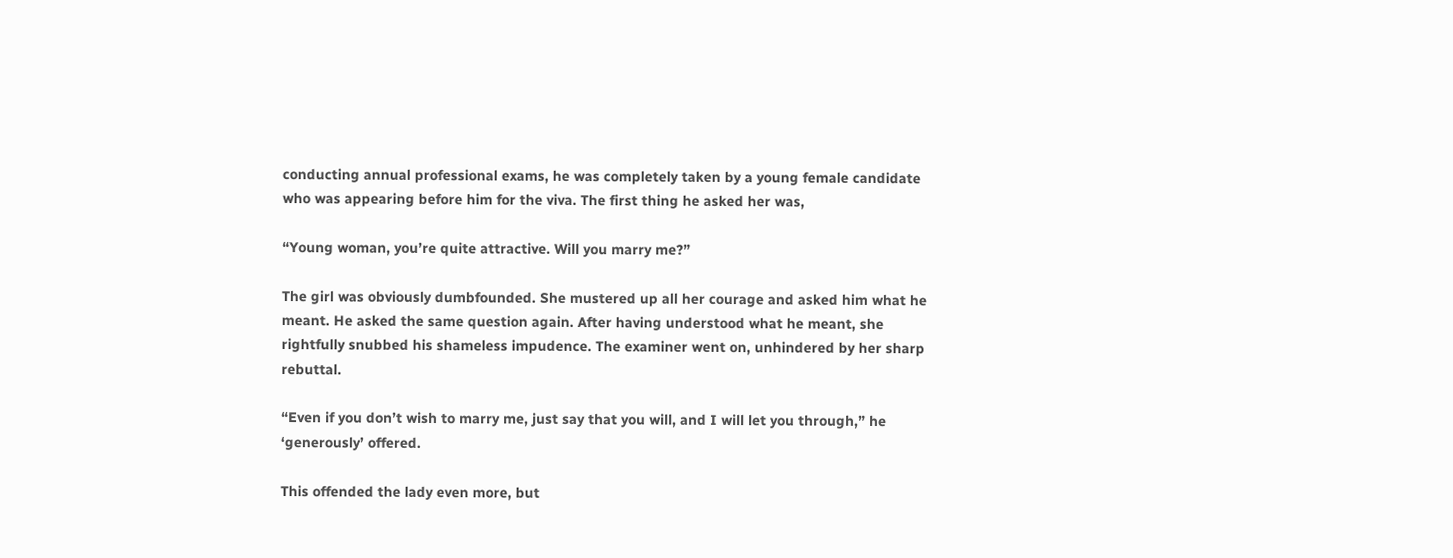conducting annual professional exams, he was completely taken by a young female candidate who was appearing before him for the viva. The first thing he asked her was,

“Young woman, you’re quite attractive. Will you marry me?”

The girl was obviously dumbfounded. She mustered up all her courage and asked him what he meant. He asked the same question again. After having understood what he meant, she rightfully snubbed his shameless impudence. The examiner went on, unhindered by her sharp rebuttal.

“Even if you don’t wish to marry me, just say that you will, and I will let you through,” he ‘generously’ offered.

This offended the lady even more, but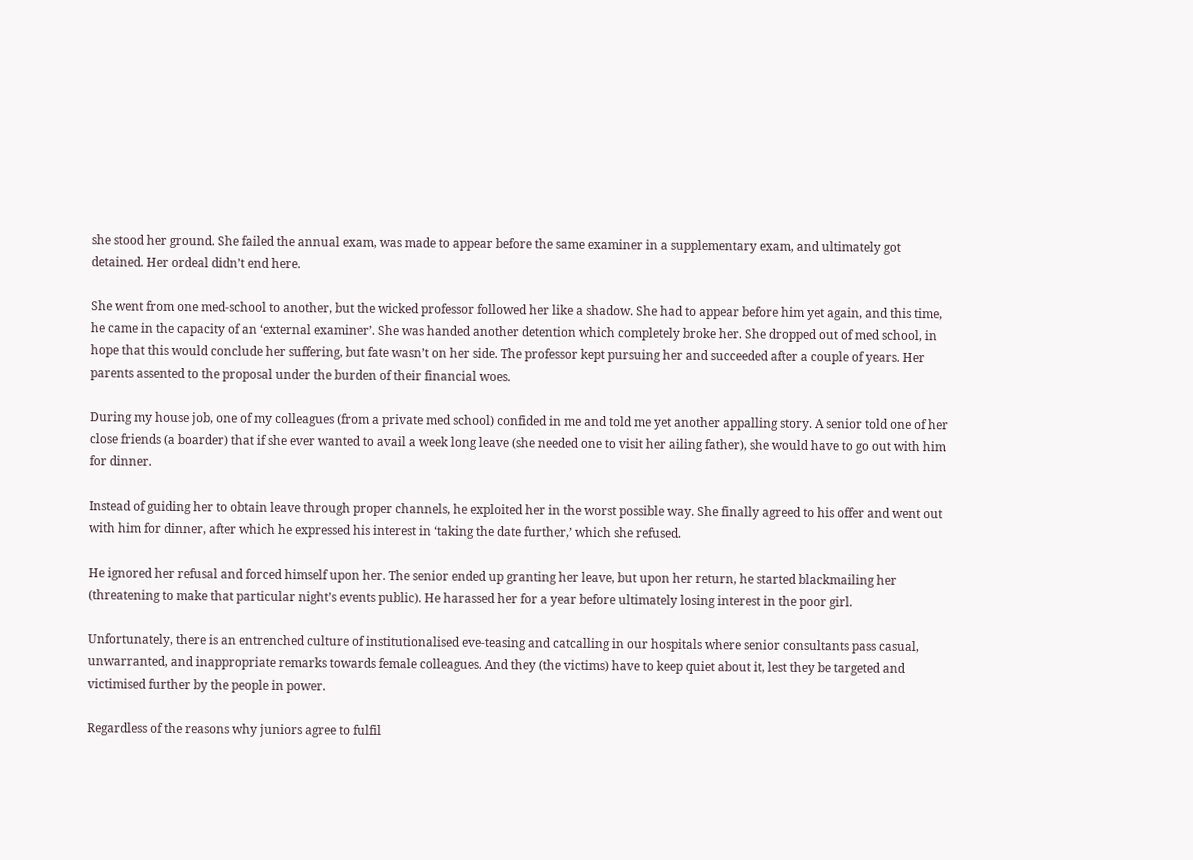she stood her ground. She failed the annual exam, was made to appear before the same examiner in a supplementary exam, and ultimately got detained. Her ordeal didn’t end here.

She went from one med-school to another, but the wicked professor followed her like a shadow. She had to appear before him yet again, and this time, he came in the capacity of an ‘external examiner’. She was handed another detention which completely broke her. She dropped out of med school, in hope that this would conclude her suffering, but fate wasn’t on her side. The professor kept pursuing her and succeeded after a couple of years. Her parents assented to the proposal under the burden of their financial woes.

During my house job, one of my colleagues (from a private med school) confided in me and told me yet another appalling story. A senior told one of her close friends (a boarder) that if she ever wanted to avail a week long leave (she needed one to visit her ailing father), she would have to go out with him for dinner.

Instead of guiding her to obtain leave through proper channels, he exploited her in the worst possible way. She finally agreed to his offer and went out with him for dinner, after which he expressed his interest in ‘taking the date further,’ which she refused.

He ignored her refusal and forced himself upon her. The senior ended up granting her leave, but upon her return, he started blackmailing her (threatening to make that particular night’s events public). He harassed her for a year before ultimately losing interest in the poor girl.

Unfortunately, there is an entrenched culture of institutionalised eve-teasing and catcalling in our hospitals where senior consultants pass casual, unwarranted, and inappropriate remarks towards female colleagues. And they (the victims) have to keep quiet about it, lest they be targeted and victimised further by the people in power.

Regardless of the reasons why juniors agree to fulfil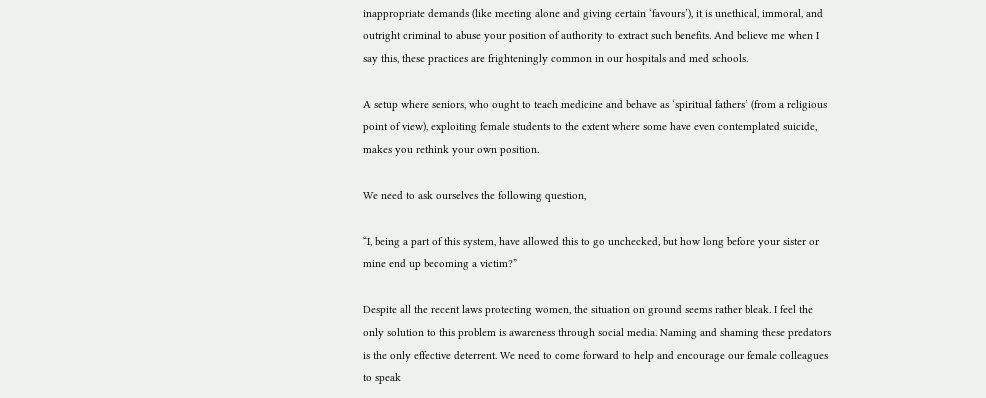inappropriate demands (like meeting alone and giving certain ‘favours’), it is unethical, immoral, and outright criminal to abuse your position of authority to extract such benefits. And believe me when I say this, these practices are frighteningly common in our hospitals and med schools.

A setup where seniors, who ought to teach medicine and behave as ‘spiritual fathers’ (from a religious point of view), exploiting female students to the extent where some have even contemplated suicide, makes you rethink your own position.

We need to ask ourselves the following question,

“I, being a part of this system, have allowed this to go unchecked, but how long before your sister or mine end up becoming a victim?”

Despite all the recent laws protecting women, the situation on ground seems rather bleak. I feel the only solution to this problem is awareness through social media. Naming and shaming these predators is the only effective deterrent. We need to come forward to help and encourage our female colleagues to speak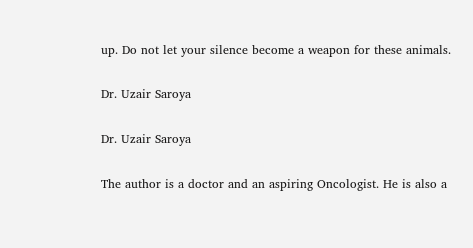up. Do not let your silence become a weapon for these animals.

Dr. Uzair Saroya

Dr. Uzair Saroya

The author is a doctor and an aspiring Oncologist. He is also a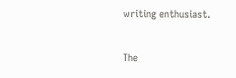writing enthusiast.

The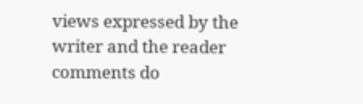views expressed by the writer and the reader comments do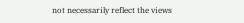not necessarily reflect the views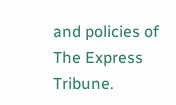and policies of The Express Tribune.